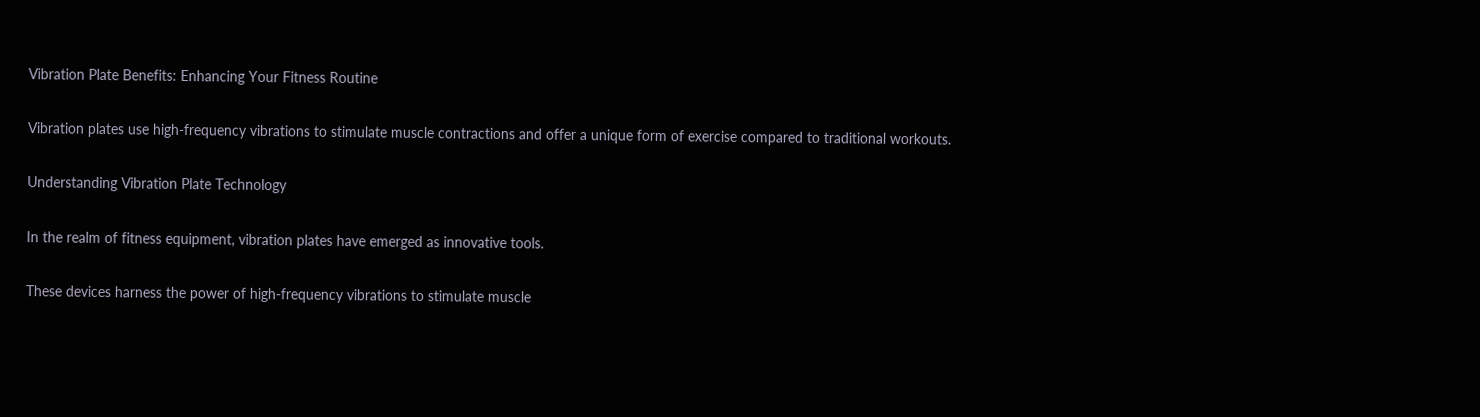Vibration Plate Benefits: Enhancing Your Fitness Routine

Vibration plates use high-frequency vibrations to stimulate muscle contractions and offer a unique form of exercise compared to traditional workouts.

Understanding Vibration Plate Technology

In the realm of fitness equipment, vibration plates have emerged as innovative tools.

These devices harness the power of high-frequency vibrations to stimulate muscle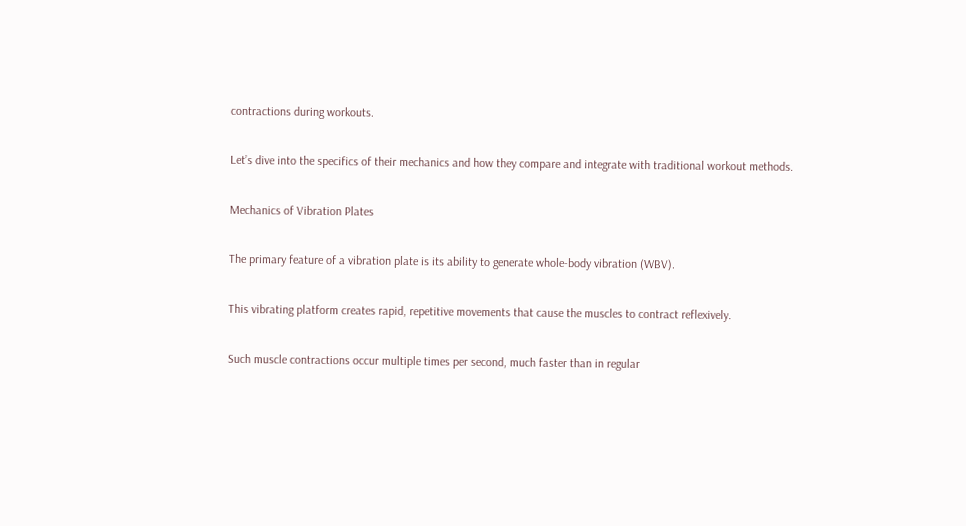contractions during workouts.

Let’s dive into the specifics of their mechanics and how they compare and integrate with traditional workout methods.

Mechanics of Vibration Plates

The primary feature of a vibration plate is its ability to generate whole-body vibration (WBV).

This vibrating platform creates rapid, repetitive movements that cause the muscles to contract reflexively.

Such muscle contractions occur multiple times per second, much faster than in regular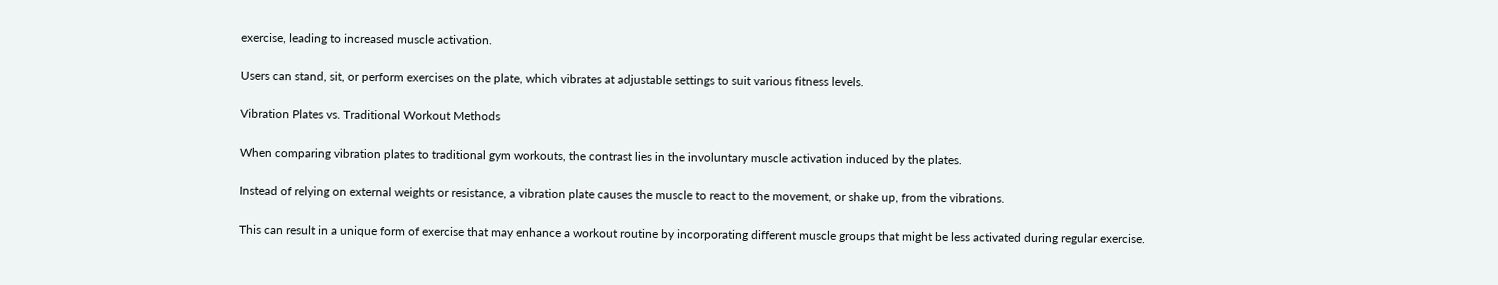exercise, leading to increased muscle activation.

Users can stand, sit, or perform exercises on the plate, which vibrates at adjustable settings to suit various fitness levels.

Vibration Plates vs. Traditional Workout Methods

When comparing vibration plates to traditional gym workouts, the contrast lies in the involuntary muscle activation induced by the plates.

Instead of relying on external weights or resistance, a vibration plate causes the muscle to react to the movement, or shake up, from the vibrations.

This can result in a unique form of exercise that may enhance a workout routine by incorporating different muscle groups that might be less activated during regular exercise.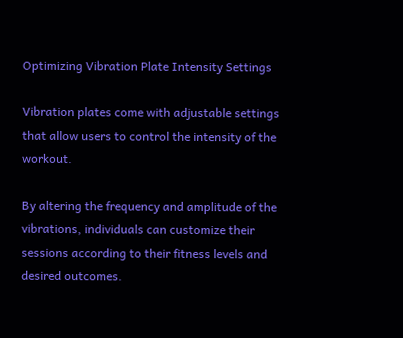Optimizing Vibration Plate Intensity Settings

Vibration plates come with adjustable settings that allow users to control the intensity of the workout.

By altering the frequency and amplitude of the vibrations, individuals can customize their sessions according to their fitness levels and desired outcomes.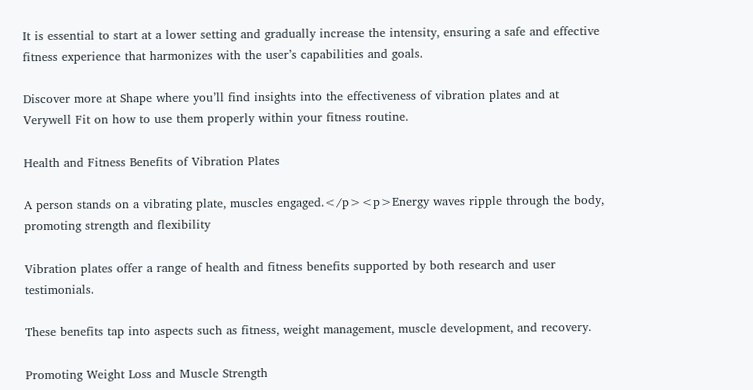It is essential to start at a lower setting and gradually increase the intensity, ensuring a safe and effective fitness experience that harmonizes with the user’s capabilities and goals.

Discover more at Shape where you’ll find insights into the effectiveness of vibration plates and at Verywell Fit on how to use them properly within your fitness routine.

Health and Fitness Benefits of Vibration Plates

A person stands on a vibrating plate, muscles engaged.</p><p>Energy waves ripple through the body, promoting strength and flexibility

Vibration plates offer a range of health and fitness benefits supported by both research and user testimonials.

These benefits tap into aspects such as fitness, weight management, muscle development, and recovery.

Promoting Weight Loss and Muscle Strength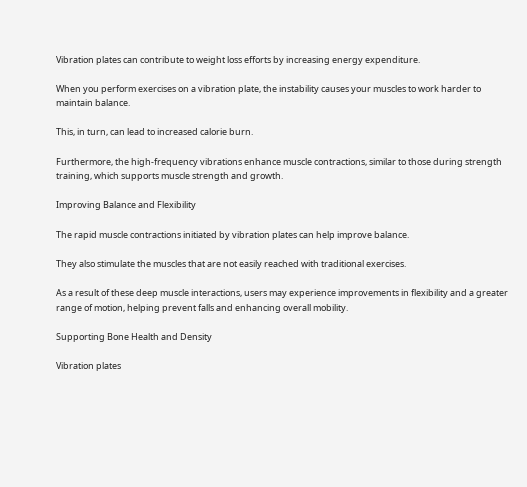Vibration plates can contribute to weight loss efforts by increasing energy expenditure.

When you perform exercises on a vibration plate, the instability causes your muscles to work harder to maintain balance.

This, in turn, can lead to increased calorie burn.

Furthermore, the high-frequency vibrations enhance muscle contractions, similar to those during strength training, which supports muscle strength and growth.

Improving Balance and Flexibility

The rapid muscle contractions initiated by vibration plates can help improve balance.

They also stimulate the muscles that are not easily reached with traditional exercises.

As a result of these deep muscle interactions, users may experience improvements in flexibility and a greater range of motion, helping prevent falls and enhancing overall mobility.

Supporting Bone Health and Density

Vibration plates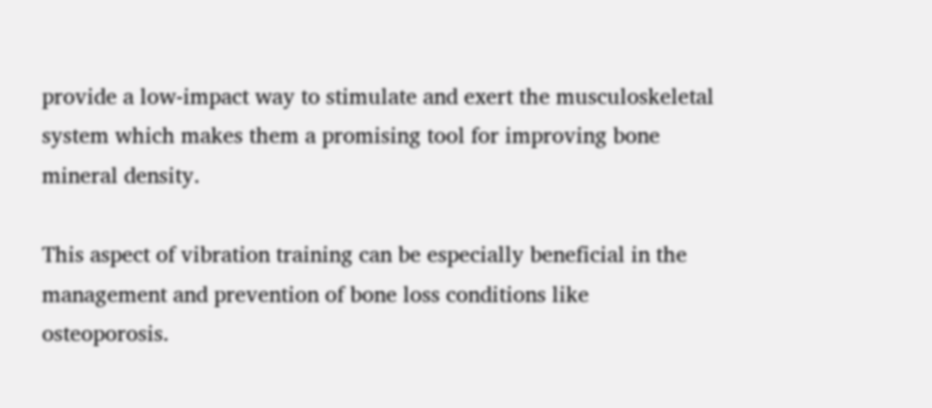provide a low-impact way to stimulate and exert the musculoskeletal system which makes them a promising tool for improving bone mineral density.

This aspect of vibration training can be especially beneficial in the management and prevention of bone loss conditions like osteoporosis.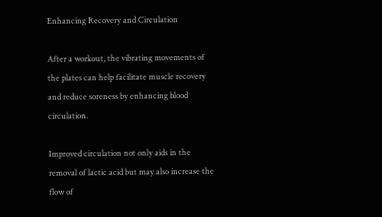Enhancing Recovery and Circulation

After a workout, the vibrating movements of the plates can help facilitate muscle recovery and reduce soreness by enhancing blood circulation.

Improved circulation not only aids in the removal of lactic acid but may also increase the flow of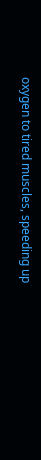oxygen to tired muscles, speeding up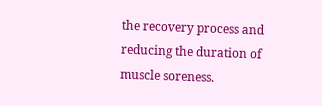the recovery process and reducing the duration of muscle soreness.